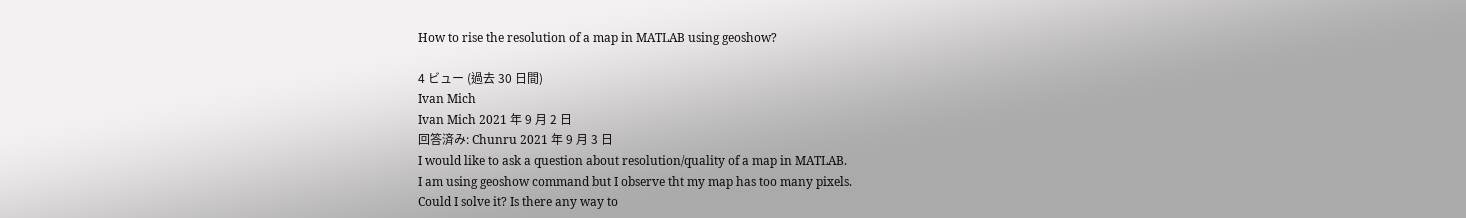How to rise the resolution of a map in MATLAB using geoshow?

4 ビュー (過去 30 日間)
Ivan Mich
Ivan Mich 2021 年 9 月 2 日
回答済み: Chunru 2021 年 9 月 3 日
I would like to ask a question about resolution/quality of a map in MATLAB.
I am using geoshow command but I observe tht my map has too many pixels.
Could I solve it? Is there any way to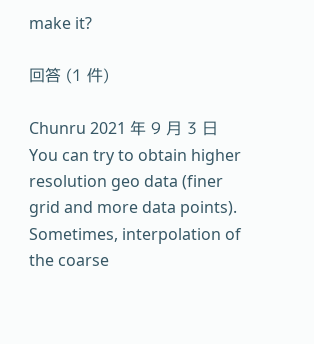make it?

回答 (1 件)

Chunru 2021 年 9 月 3 日
You can try to obtain higher resolution geo data (finer grid and more data points). Sometimes, interpolation of the coarse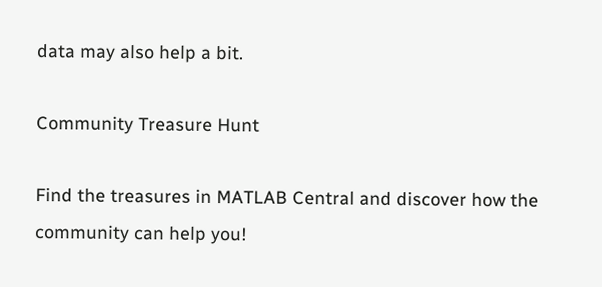data may also help a bit.

Community Treasure Hunt

Find the treasures in MATLAB Central and discover how the community can help you!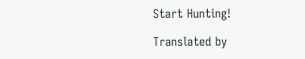Start Hunting!

Translated by